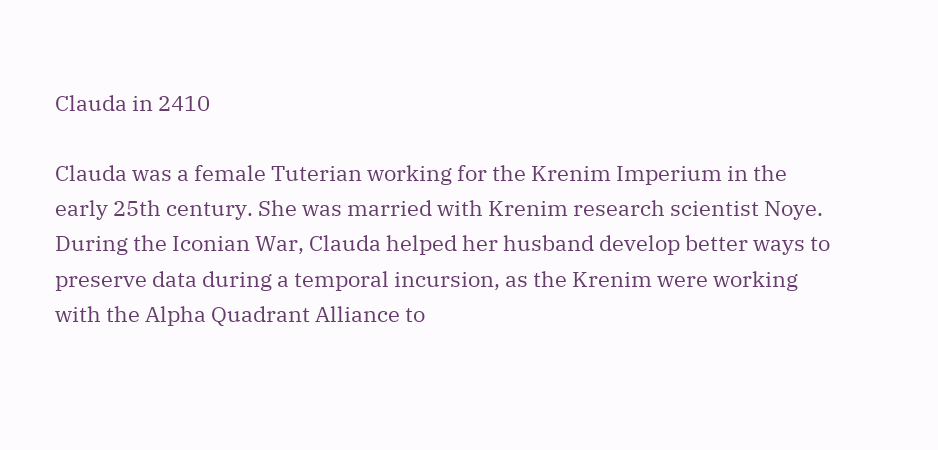Clauda in 2410

Clauda was a female Tuterian working for the Krenim Imperium in the early 25th century. She was married with Krenim research scientist Noye. During the Iconian War, Clauda helped her husband develop better ways to preserve data during a temporal incursion, as the Krenim were working with the Alpha Quadrant Alliance to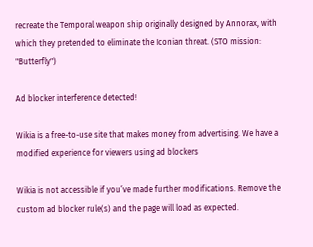recreate the Temporal weapon ship originally designed by Annorax, with which they pretended to eliminate the Iconian threat. (STO mission: "Butterfly")

Ad blocker interference detected!

Wikia is a free-to-use site that makes money from advertising. We have a modified experience for viewers using ad blockers

Wikia is not accessible if you’ve made further modifications. Remove the custom ad blocker rule(s) and the page will load as expected.